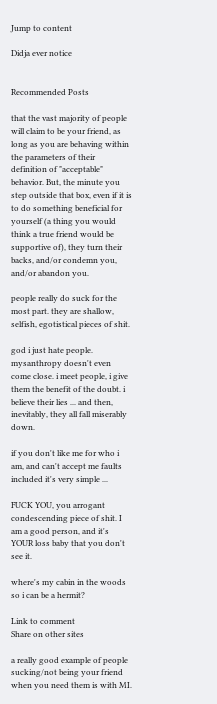Jump to content

Didja ever notice


Recommended Posts

that the vast majority of people will claim to be your friend, as long as you are behaving within the parameters of their definition of "acceptable" behavior. But, the minute you step outside that box, even if it is to do something beneficial for yourself (a thing you would think a true friend would be supportive of), they turn their backs, and/or condemn you, and/or abandon you.

people really do suck for the most part. they are shallow, selfish, egotistical pieces of shit.

god i just hate people. mysanthropy doesn't even come close. i meet people, i give them the benefit of the doubt. i believe their lies ... and then, inevitably, they all fall miserably down.

if you don't like me for who i am, and can't accept me faults included it's very simple ...

FUCK YOU, you arrogant condescending piece of shit. I am a good person, and it's YOUR loss baby that you don't see it.

where's my cabin in the woods so i can be a hermit?

Link to comment
Share on other sites

a really good example of people sucking/not being your friend when you need them is with MI.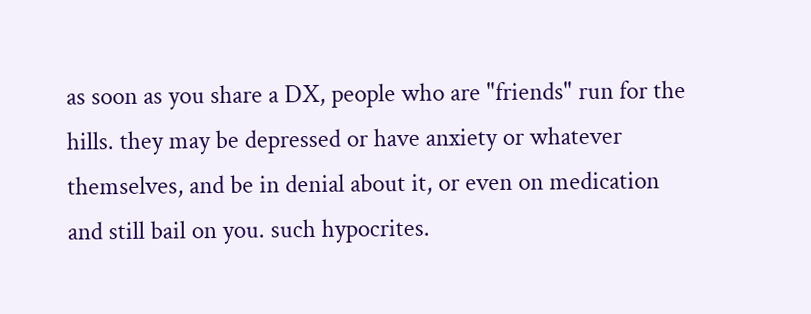as soon as you share a DX, people who are "friends" run for the hills. they may be depressed or have anxiety or whatever themselves, and be in denial about it, or even on medication and still bail on you. such hypocrites.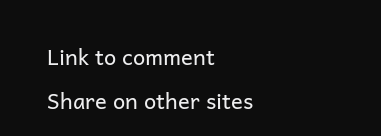Link to comment
Share on other sites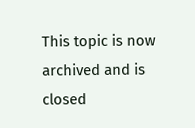This topic is now archived and is closed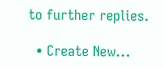to further replies.

  • Create New...